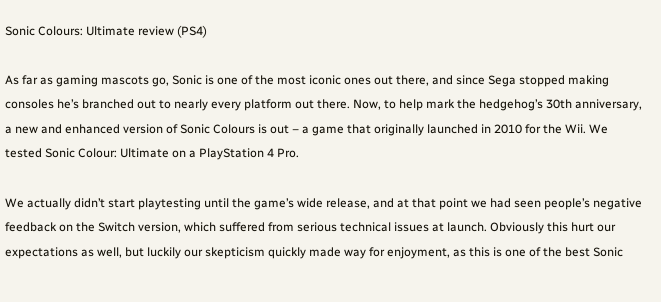Sonic Colours: Ultimate review (PS4)

As far as gaming mascots go, Sonic is one of the most iconic ones out there, and since Sega stopped making consoles he’s branched out to nearly every platform out there. Now, to help mark the hedgehog’s 30th anniversary, a new and enhanced version of Sonic Colours is out – a game that originally launched in 2010 for the Wii. We tested Sonic Colour: Ultimate on a PlayStation 4 Pro.

We actually didn’t start playtesting until the game’s wide release, and at that point we had seen people’s negative feedback on the Switch version, which suffered from serious technical issues at launch. Obviously this hurt our expectations as well, but luckily our skepticism quickly made way for enjoyment, as this is one of the best Sonic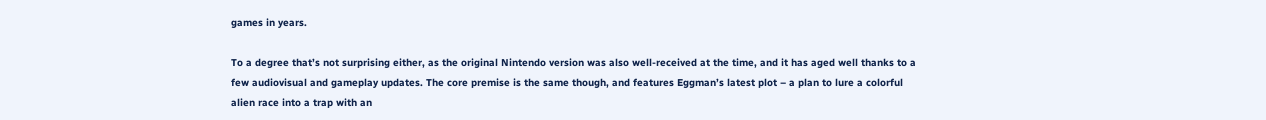games in years.

To a degree that’s not surprising either, as the original Nintendo version was also well-received at the time, and it has aged well thanks to a few audiovisual and gameplay updates. The core premise is the same though, and features Eggman’s latest plot – a plan to lure a colorful alien race into a trap with an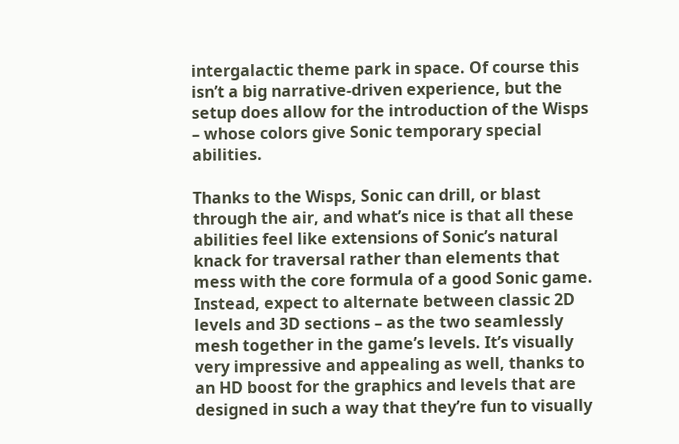intergalactic theme park in space. Of course this isn’t a big narrative-driven experience, but the setup does allow for the introduction of the Wisps – whose colors give Sonic temporary special abilities.

Thanks to the Wisps, Sonic can drill, or blast through the air, and what’s nice is that all these abilities feel like extensions of Sonic’s natural knack for traversal rather than elements that mess with the core formula of a good Sonic game. Instead, expect to alternate between classic 2D levels and 3D sections – as the two seamlessly mesh together in the game’s levels. It’s visually very impressive and appealing as well, thanks to an HD boost for the graphics and levels that are designed in such a way that they’re fun to visually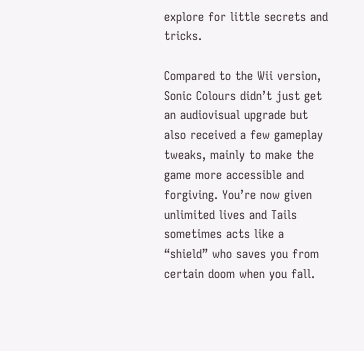explore for little secrets and tricks.

Compared to the Wii version, Sonic Colours didn’t just get an audiovisual upgrade but also received a few gameplay tweaks, mainly to make the game more accessible and forgiving. You’re now given unlimited lives and Tails sometimes acts like a “shield” who saves you from certain doom when you fall.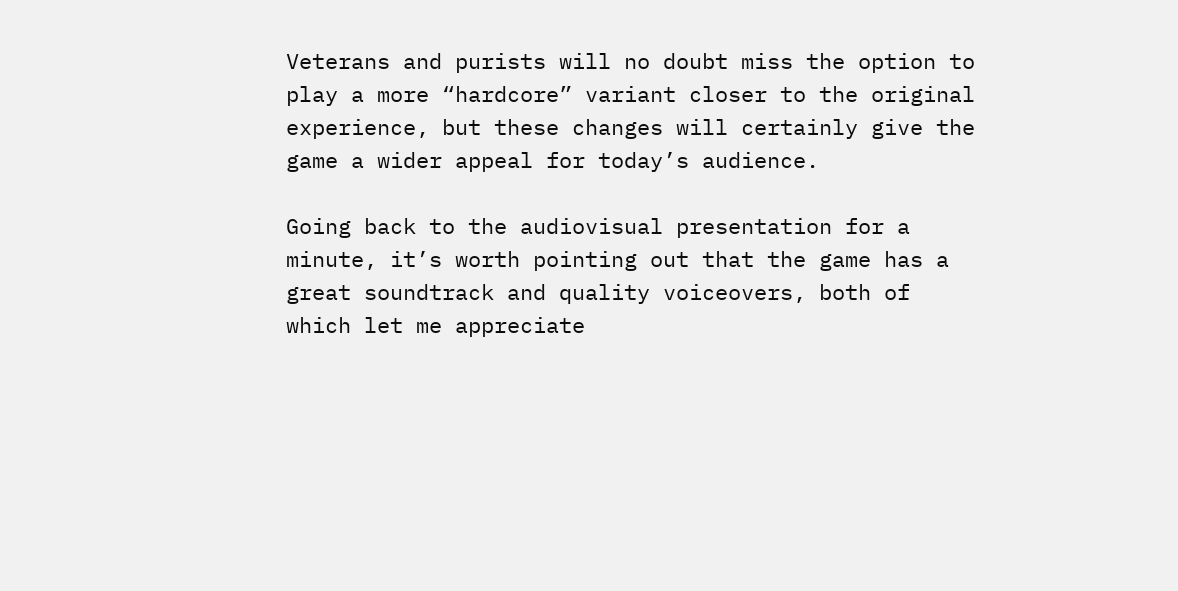Veterans and purists will no doubt miss the option to play a more “hardcore” variant closer to the original experience, but these changes will certainly give the game a wider appeal for today’s audience.

Going back to the audiovisual presentation for a minute, it’s worth pointing out that the game has a great soundtrack and quality voiceovers, both of which let me appreciate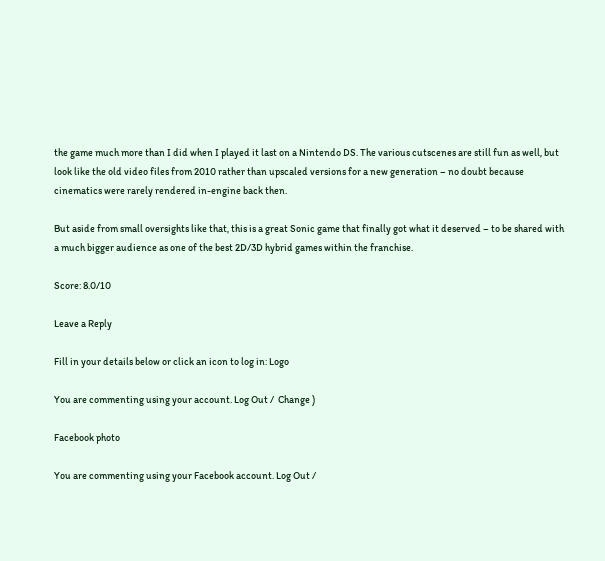the game much more than I did when I played it last on a Nintendo DS. The various cutscenes are still fun as well, but look like the old video files from 2010 rather than upscaled versions for a new generation – no doubt because cinematics were rarely rendered in-engine back then.

But aside from small oversights like that, this is a great Sonic game that finally got what it deserved – to be shared with a much bigger audience as one of the best 2D/3D hybrid games within the franchise.

Score: 8.0/10

Leave a Reply

Fill in your details below or click an icon to log in: Logo

You are commenting using your account. Log Out /  Change )

Facebook photo

You are commenting using your Facebook account. Log Out /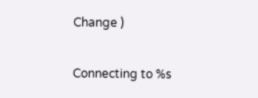Change )

Connecting to %s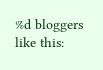%d bloggers like this: